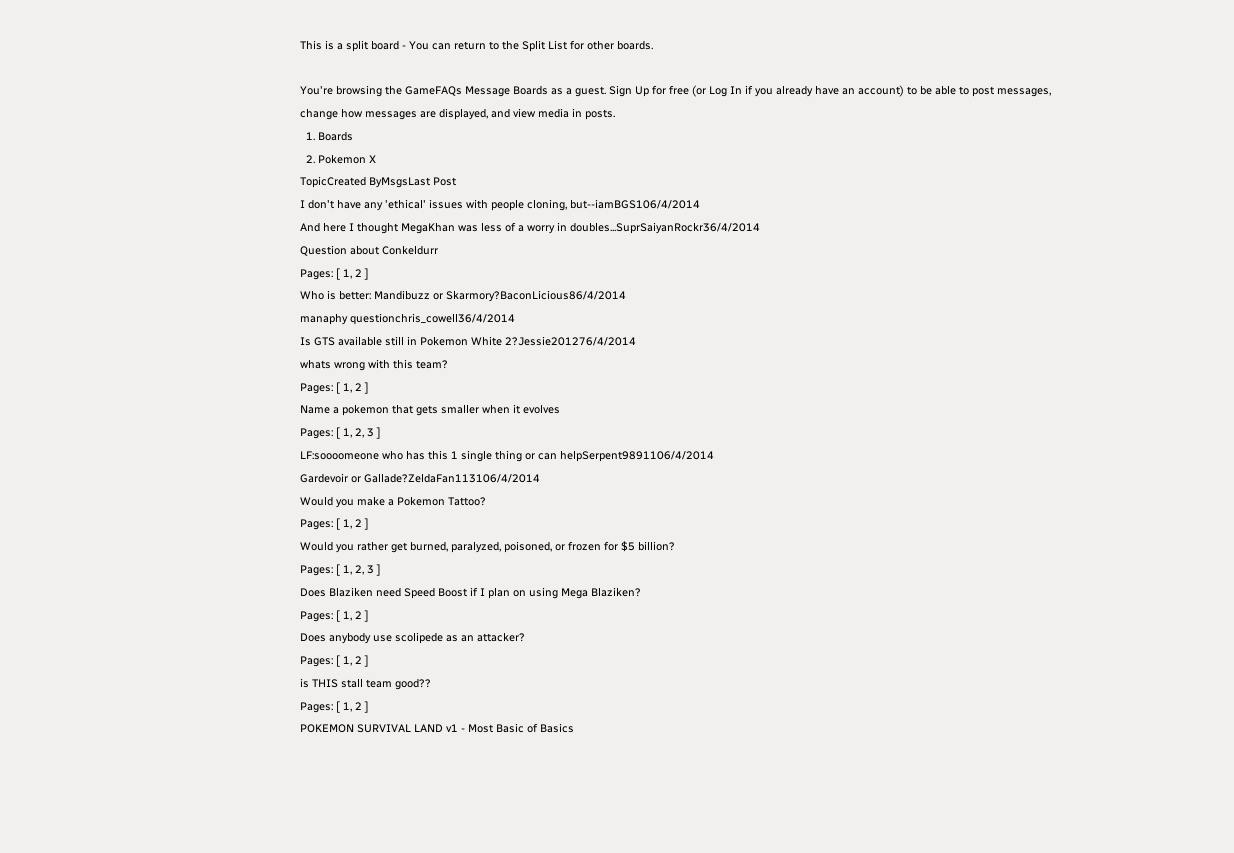This is a split board - You can return to the Split List for other boards.

You're browsing the GameFAQs Message Boards as a guest. Sign Up for free (or Log In if you already have an account) to be able to post messages, change how messages are displayed, and view media in posts.
  1. Boards
  2. Pokemon X
TopicCreated ByMsgsLast Post
I don't have any 'ethical' issues with people cloning, but--iamBGS106/4/2014
And here I thought MegaKhan was less of a worry in doubles...SuprSaiyanRockr36/4/2014
Question about Conkeldurr
Pages: [ 1, 2 ]
Who is better: Mandibuzz or Skarmory?BaconLicious86/4/2014
manaphy questionchris_cowell36/4/2014
Is GTS available still in Pokemon White 2?Jessie201276/4/2014
whats wrong with this team?
Pages: [ 1, 2 ]
Name a pokemon that gets smaller when it evolves
Pages: [ 1, 2, 3 ]
LF:soooomeone who has this 1 single thing or can helpSerpent9891106/4/2014
Gardevoir or Gallade?ZeldaFan113106/4/2014
Would you make a Pokemon Tattoo?
Pages: [ 1, 2 ]
Would you rather get burned, paralyzed, poisoned, or frozen for $5 billion?
Pages: [ 1, 2, 3 ]
Does Blaziken need Speed Boost if I plan on using Mega Blaziken?
Pages: [ 1, 2 ]
Does anybody use scolipede as an attacker?
Pages: [ 1, 2 ]
is THIS stall team good??
Pages: [ 1, 2 ]
POKEMON SURVIVAL LAND v1 - Most Basic of Basics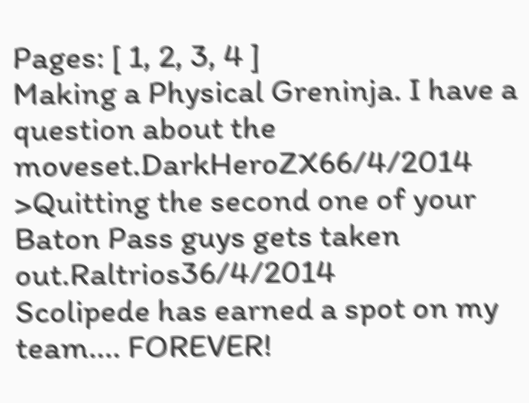Pages: [ 1, 2, 3, 4 ]
Making a Physical Greninja. I have a question about the moveset.DarkHeroZX66/4/2014
>Quitting the second one of your Baton Pass guys gets taken out.Raltrios36/4/2014
Scolipede has earned a spot on my team.... FOREVER!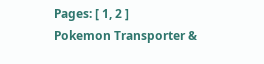Pages: [ 1, 2 ]
Pokemon Transporter &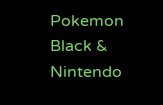Pokemon Black & Nintendo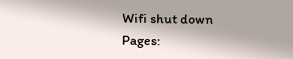Wifi shut down
Pages: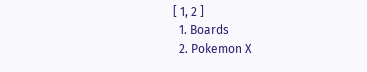[ 1, 2 ]
  1. Boards
  2. Pokemon X